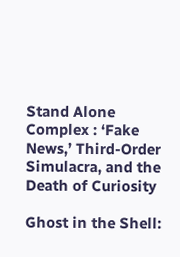Stand Alone Complex : ‘Fake News,’ Third-Order Simulacra, and the Death of Curiosity

Ghost in the Shell: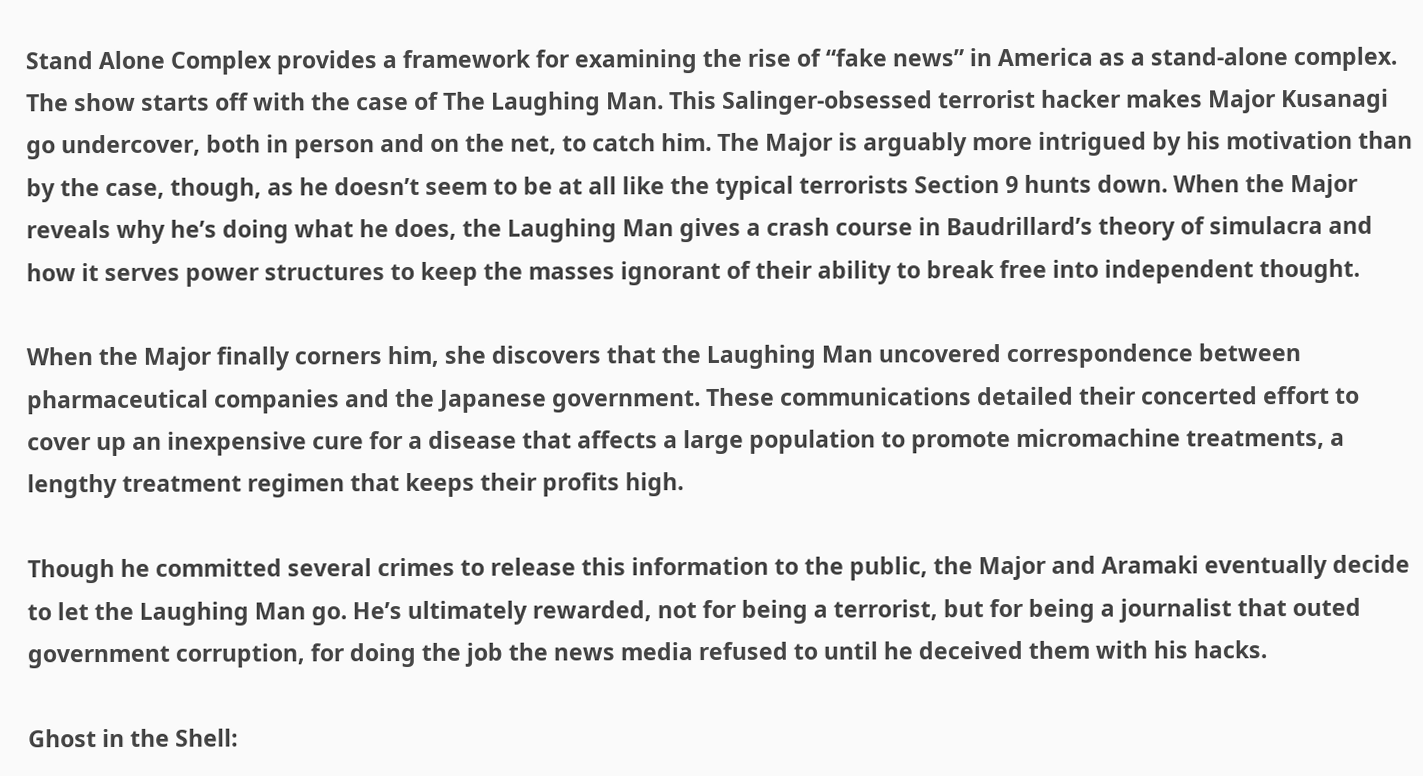Stand Alone Complex provides a framework for examining the rise of “fake news” in America as a stand-alone complex. The show starts off with the case of The Laughing Man. This Salinger-obsessed terrorist hacker makes Major Kusanagi go undercover, both in person and on the net, to catch him. The Major is arguably more intrigued by his motivation than by the case, though, as he doesn’t seem to be at all like the typical terrorists Section 9 hunts down. When the Major reveals why he’s doing what he does, the Laughing Man gives a crash course in Baudrillard’s theory of simulacra and how it serves power structures to keep the masses ignorant of their ability to break free into independent thought.

When the Major finally corners him, she discovers that the Laughing Man uncovered correspondence between pharmaceutical companies and the Japanese government. These communications detailed their concerted effort to cover up an inexpensive cure for a disease that affects a large population to promote micromachine treatments, a lengthy treatment regimen that keeps their profits high.

Though he committed several crimes to release this information to the public, the Major and Aramaki eventually decide to let the Laughing Man go. He’s ultimately rewarded, not for being a terrorist, but for being a journalist that outed government corruption, for doing the job the news media refused to until he deceived them with his hacks.

Ghost in the Shell: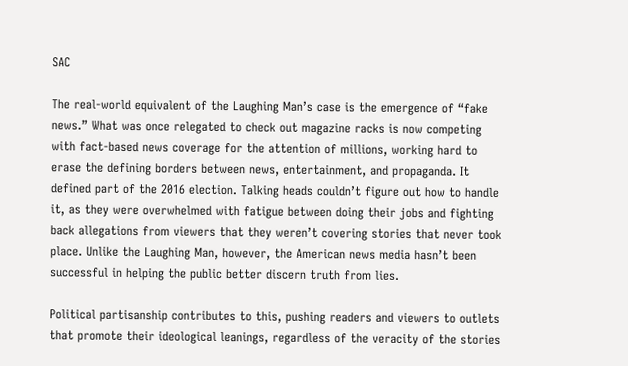SAC

The real-world equivalent of the Laughing Man’s case is the emergence of “fake news.” What was once relegated to check out magazine racks is now competing with fact-based news coverage for the attention of millions, working hard to erase the defining borders between news, entertainment, and propaganda. It defined part of the 2016 election. Talking heads couldn’t figure out how to handle it, as they were overwhelmed with fatigue between doing their jobs and fighting back allegations from viewers that they weren’t covering stories that never took place. Unlike the Laughing Man, however, the American news media hasn’t been successful in helping the public better discern truth from lies.

Political partisanship contributes to this, pushing readers and viewers to outlets that promote their ideological leanings, regardless of the veracity of the stories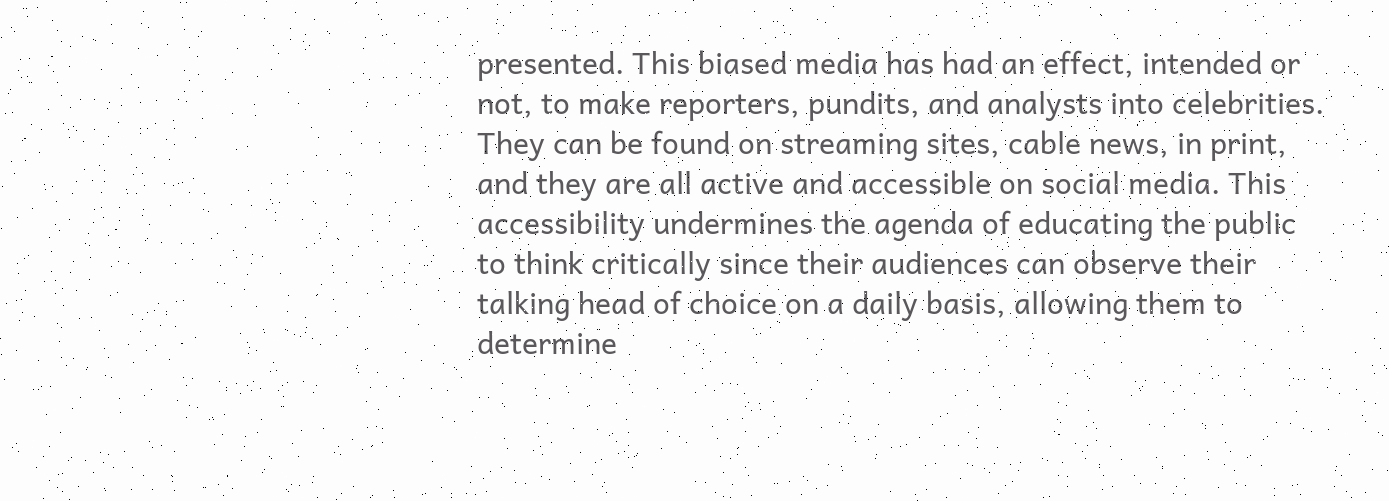presented. This biased media has had an effect, intended or not, to make reporters, pundits, and analysts into celebrities. They can be found on streaming sites, cable news, in print, and they are all active and accessible on social media. This accessibility undermines the agenda of educating the public to think critically since their audiences can observe their talking head of choice on a daily basis, allowing them to determine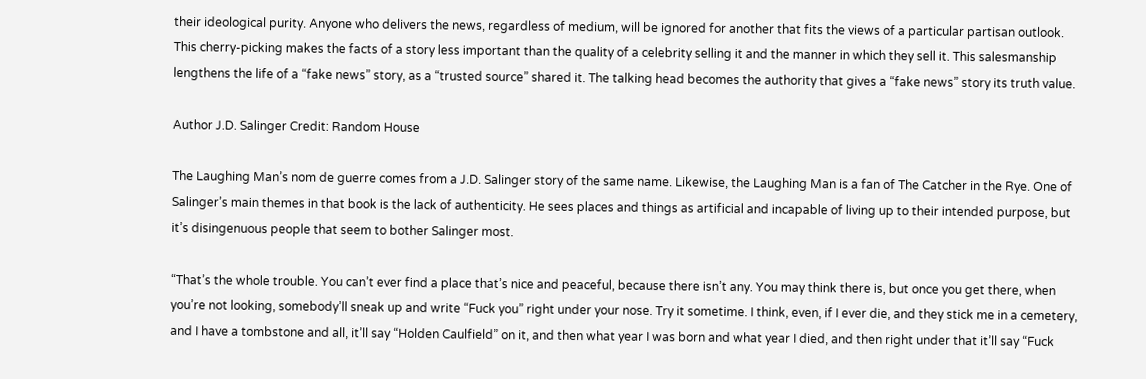their ideological purity. Anyone who delivers the news, regardless of medium, will be ignored for another that fits the views of a particular partisan outlook. This cherry-picking makes the facts of a story less important than the quality of a celebrity selling it and the manner in which they sell it. This salesmanship lengthens the life of a “fake news” story, as a “trusted source” shared it. The talking head becomes the authority that gives a “fake news” story its truth value.

Author J.D. Salinger Credit: Random House

The Laughing Man’s nom de guerre comes from a J.D. Salinger story of the same name. Likewise, the Laughing Man is a fan of The Catcher in the Rye. One of Salinger’s main themes in that book is the lack of authenticity. He sees places and things as artificial and incapable of living up to their intended purpose, but it’s disingenuous people that seem to bother Salinger most.

“That’s the whole trouble. You can’t ever find a place that’s nice and peaceful, because there isn’t any. You may think there is, but once you get there, when you’re not looking, somebody’ll sneak up and write “Fuck you” right under your nose. Try it sometime. I think, even, if I ever die, and they stick me in a cemetery, and I have a tombstone and all, it’ll say “Holden Caulfield” on it, and then what year I was born and what year I died, and then right under that it’ll say “Fuck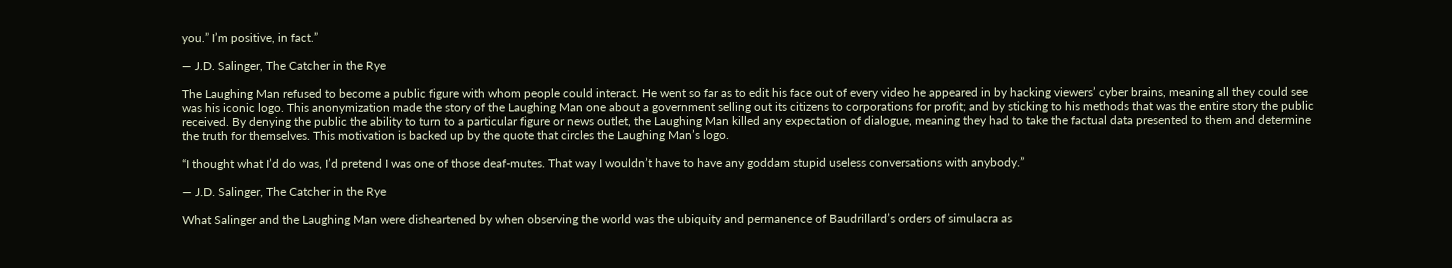you.” I’m positive, in fact.”

― J.D. Salinger, The Catcher in the Rye

The Laughing Man refused to become a public figure with whom people could interact. He went so far as to edit his face out of every video he appeared in by hacking viewers’ cyber brains, meaning all they could see was his iconic logo. This anonymization made the story of the Laughing Man one about a government selling out its citizens to corporations for profit; and by sticking to his methods that was the entire story the public received. By denying the public the ability to turn to a particular figure or news outlet, the Laughing Man killed any expectation of dialogue, meaning they had to take the factual data presented to them and determine the truth for themselves. This motivation is backed up by the quote that circles the Laughing Man’s logo.

“I thought what I’d do was, I’d pretend I was one of those deaf-mutes. That way I wouldn’t have to have any goddam stupid useless conversations with anybody.”

― J.D. Salinger, The Catcher in the Rye

What Salinger and the Laughing Man were disheartened by when observing the world was the ubiquity and permanence of Baudrillard’s orders of simulacra as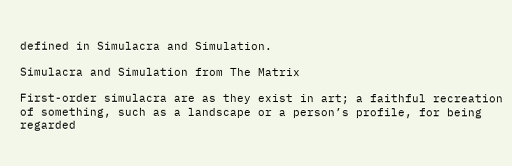defined in Simulacra and Simulation.

Simulacra and Simulation from The Matrix

First-order simulacra are as they exist in art; a faithful recreation of something, such as a landscape or a person’s profile, for being regarded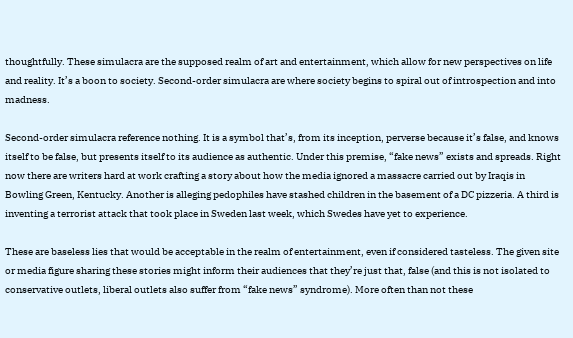thoughtfully. These simulacra are the supposed realm of art and entertainment, which allow for new perspectives on life and reality. It’s a boon to society. Second-order simulacra are where society begins to spiral out of introspection and into madness.

Second-order simulacra reference nothing. It is a symbol that’s, from its inception, perverse because it’s false, and knows itself to be false, but presents itself to its audience as authentic. Under this premise, “fake news” exists and spreads. Right now there are writers hard at work crafting a story about how the media ignored a massacre carried out by Iraqis in Bowling Green, Kentucky. Another is alleging pedophiles have stashed children in the basement of a DC pizzeria. A third is inventing a terrorist attack that took place in Sweden last week, which Swedes have yet to experience.

These are baseless lies that would be acceptable in the realm of entertainment, even if considered tasteless. The given site or media figure sharing these stories might inform their audiences that they’re just that, false (and this is not isolated to conservative outlets, liberal outlets also suffer from “fake news” syndrome). More often than not these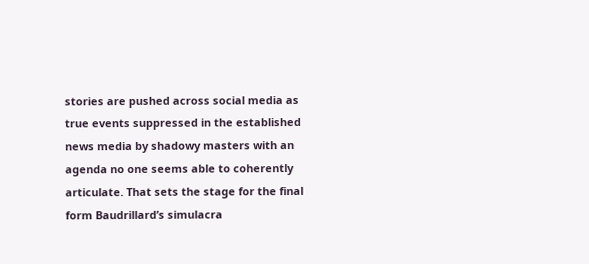stories are pushed across social media as true events suppressed in the established news media by shadowy masters with an agenda no one seems able to coherently articulate. That sets the stage for the final form Baudrillard’s simulacra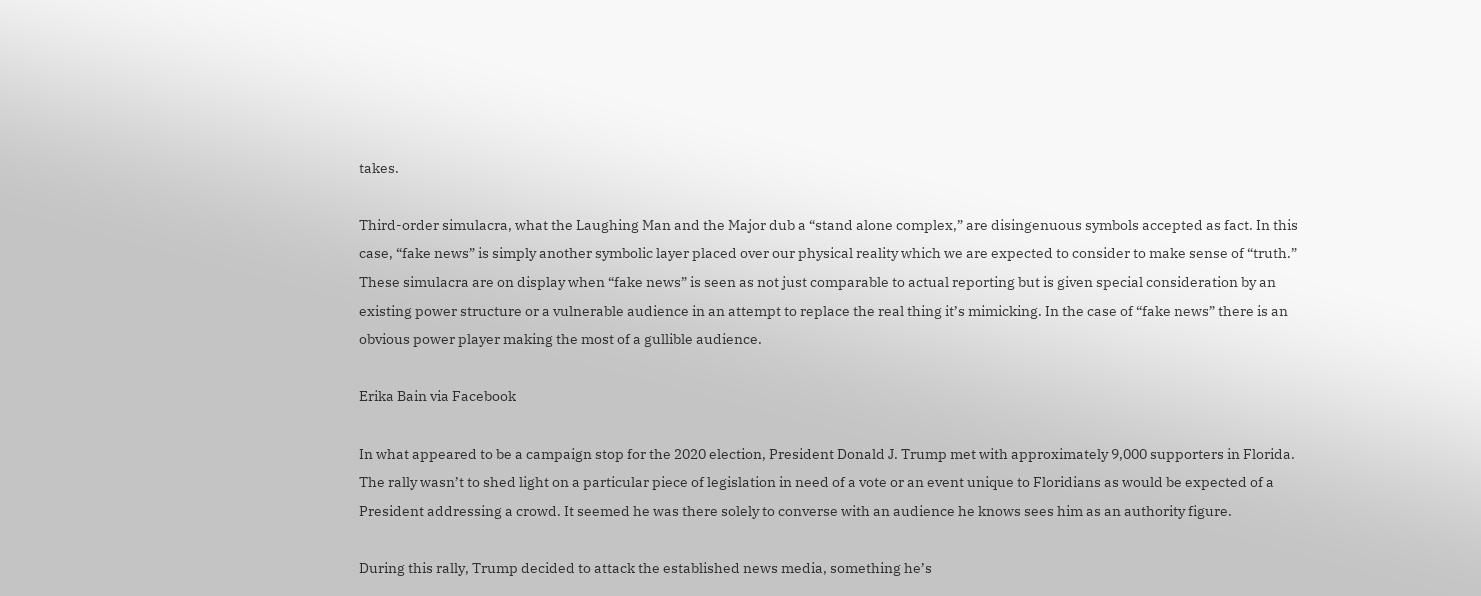takes.

Third-order simulacra, what the Laughing Man and the Major dub a “stand alone complex,” are disingenuous symbols accepted as fact. In this case, “fake news” is simply another symbolic layer placed over our physical reality which we are expected to consider to make sense of “truth.” These simulacra are on display when “fake news” is seen as not just comparable to actual reporting but is given special consideration by an existing power structure or a vulnerable audience in an attempt to replace the real thing it’s mimicking. In the case of “fake news” there is an obvious power player making the most of a gullible audience.

Erika Bain via Facebook

In what appeared to be a campaign stop for the 2020 election, President Donald J. Trump met with approximately 9,000 supporters in Florida. The rally wasn’t to shed light on a particular piece of legislation in need of a vote or an event unique to Floridians as would be expected of a President addressing a crowd. It seemed he was there solely to converse with an audience he knows sees him as an authority figure.

During this rally, Trump decided to attack the established news media, something he’s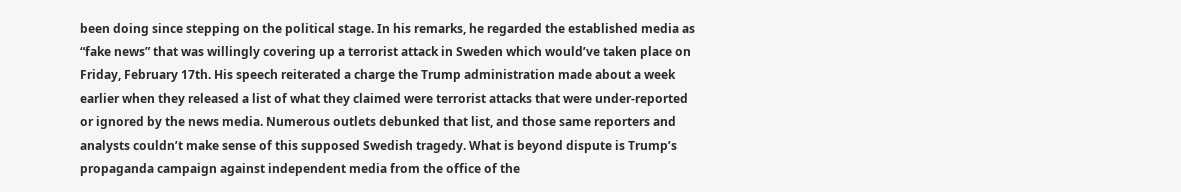been doing since stepping on the political stage. In his remarks, he regarded the established media as “fake news” that was willingly covering up a terrorist attack in Sweden which would’ve taken place on Friday, February 17th. His speech reiterated a charge the Trump administration made about a week earlier when they released a list of what they claimed were terrorist attacks that were under-reported or ignored by the news media. Numerous outlets debunked that list, and those same reporters and analysts couldn’t make sense of this supposed Swedish tragedy. What is beyond dispute is Trump’s propaganda campaign against independent media from the office of the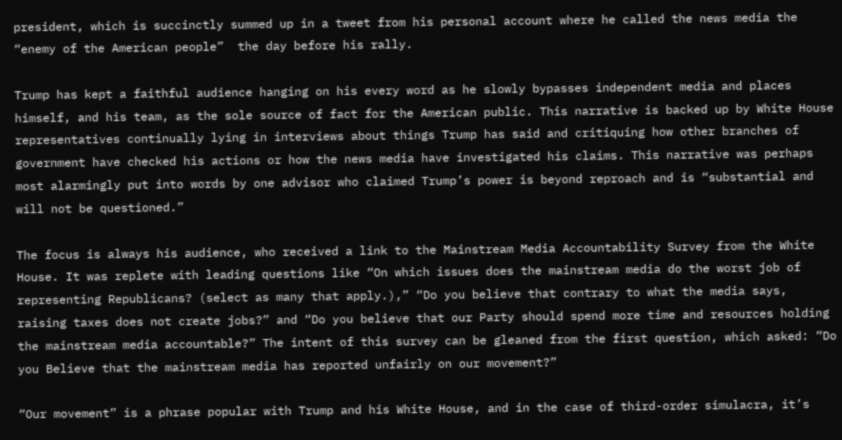president, which is succinctly summed up in a tweet from his personal account where he called the news media the “enemy of the American people”  the day before his rally.

Trump has kept a faithful audience hanging on his every word as he slowly bypasses independent media and places himself, and his team, as the sole source of fact for the American public. This narrative is backed up by White House representatives continually lying in interviews about things Trump has said and critiquing how other branches of government have checked his actions or how the news media have investigated his claims. This narrative was perhaps most alarmingly put into words by one advisor who claimed Trump’s power is beyond reproach and is “substantial and will not be questioned.”

The focus is always his audience, who received a link to the Mainstream Media Accountability Survey from the White House. It was replete with leading questions like “On which issues does the mainstream media do the worst job of representing Republicans? (select as many that apply.),” “Do you believe that contrary to what the media says, raising taxes does not create jobs?” and “Do you believe that our Party should spend more time and resources holding the mainstream media accountable?” The intent of this survey can be gleaned from the first question, which asked: “Do you Believe that the mainstream media has reported unfairly on our movement?”

“Our movement” is a phrase popular with Trump and his White House, and in the case of third-order simulacra, it’s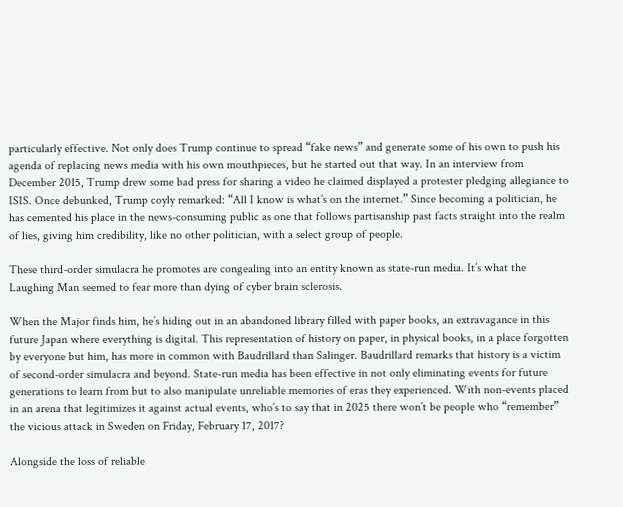particularly effective. Not only does Trump continue to spread “fake news” and generate some of his own to push his agenda of replacing news media with his own mouthpieces, but he started out that way. In an interview from December 2015, Trump drew some bad press for sharing a video he claimed displayed a protester pledging allegiance to ISIS. Once debunked, Trump coyly remarked: “All I know is what’s on the internet.” Since becoming a politician, he has cemented his place in the news-consuming public as one that follows partisanship past facts straight into the realm of lies, giving him credibility, like no other politician, with a select group of people.

These third-order simulacra he promotes are congealing into an entity known as state-run media. It’s what the Laughing Man seemed to fear more than dying of cyber brain sclerosis.

When the Major finds him, he’s hiding out in an abandoned library filled with paper books, an extravagance in this future Japan where everything is digital. This representation of history on paper, in physical books, in a place forgotten by everyone but him, has more in common with Baudrillard than Salinger. Baudrillard remarks that history is a victim of second-order simulacra and beyond. State-run media has been effective in not only eliminating events for future generations to learn from but to also manipulate unreliable memories of eras they experienced. With non-events placed in an arena that legitimizes it against actual events, who’s to say that in 2025 there won’t be people who “remember” the vicious attack in Sweden on Friday, February 17, 2017?

Alongside the loss of reliable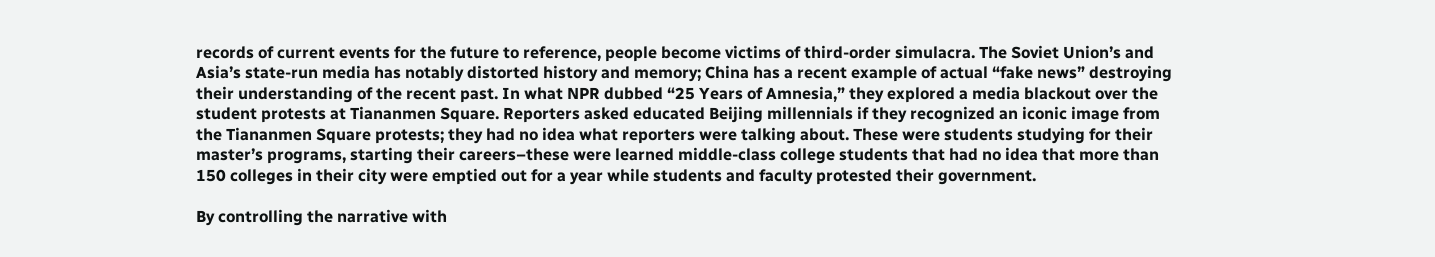records of current events for the future to reference, people become victims of third-order simulacra. The Soviet Union’s and Asia’s state-run media has notably distorted history and memory; China has a recent example of actual “fake news” destroying their understanding of the recent past. In what NPR dubbed “25 Years of Amnesia,” they explored a media blackout over the student protests at Tiananmen Square. Reporters asked educated Beijing millennials if they recognized an iconic image from the Tiananmen Square protests; they had no idea what reporters were talking about. These were students studying for their master’s programs, starting their careers–these were learned middle-class college students that had no idea that more than 150 colleges in their city were emptied out for a year while students and faculty protested their government.

By controlling the narrative with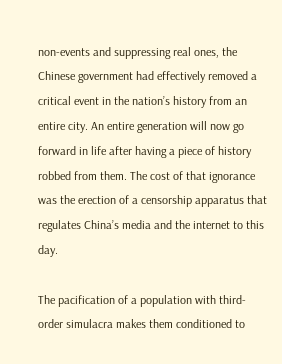non-events and suppressing real ones, the Chinese government had effectively removed a critical event in the nation’s history from an entire city. An entire generation will now go forward in life after having a piece of history robbed from them. The cost of that ignorance was the erection of a censorship apparatus that regulates China’s media and the internet to this day.

The pacification of a population with third-order simulacra makes them conditioned to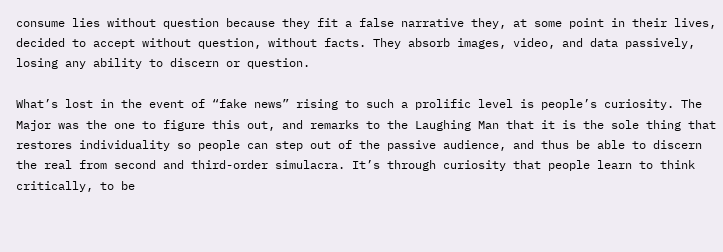consume lies without question because they fit a false narrative they, at some point in their lives, decided to accept without question, without facts. They absorb images, video, and data passively, losing any ability to discern or question.

What’s lost in the event of “fake news” rising to such a prolific level is people’s curiosity. The Major was the one to figure this out, and remarks to the Laughing Man that it is the sole thing that restores individuality so people can step out of the passive audience, and thus be able to discern the real from second and third-order simulacra. It’s through curiosity that people learn to think critically, to be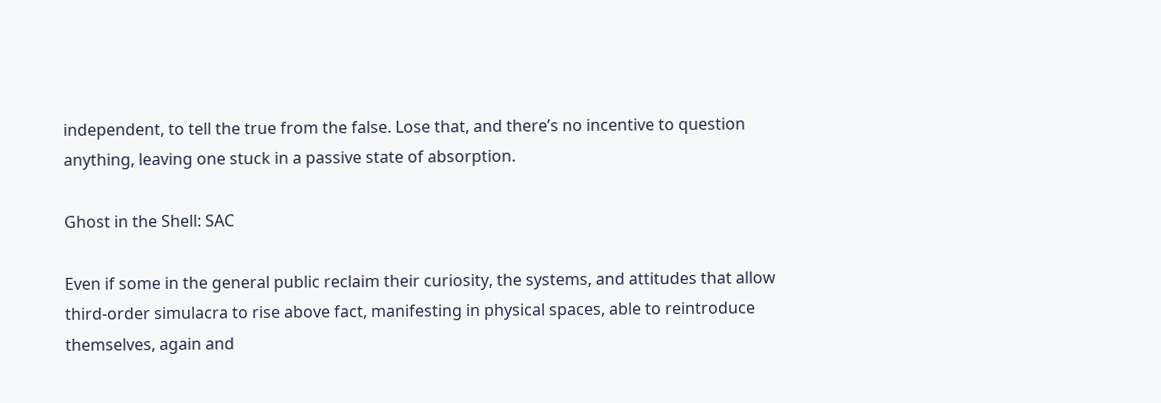independent, to tell the true from the false. Lose that, and there’s no incentive to question anything, leaving one stuck in a passive state of absorption.

Ghost in the Shell: SAC

Even if some in the general public reclaim their curiosity, the systems, and attitudes that allow third-order simulacra to rise above fact, manifesting in physical spaces, able to reintroduce themselves, again and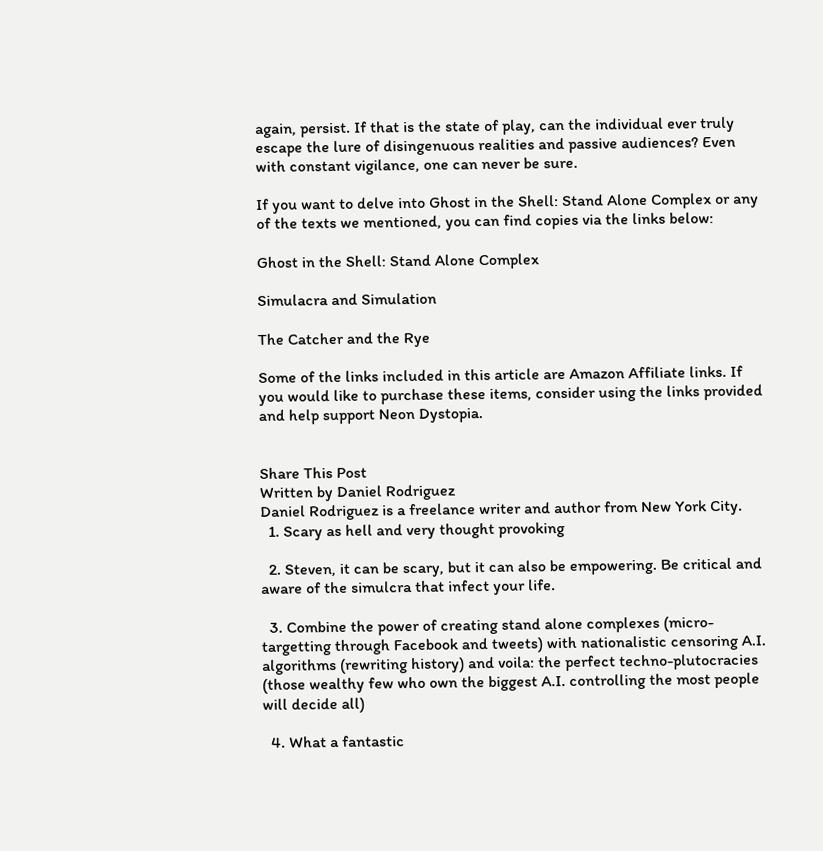again, persist. If that is the state of play, can the individual ever truly escape the lure of disingenuous realities and passive audiences? Even with constant vigilance, one can never be sure.

If you want to delve into Ghost in the Shell: Stand Alone Complex or any of the texts we mentioned, you can find copies via the links below:

Ghost in the Shell: Stand Alone Complex

Simulacra and Simulation

The Catcher and the Rye

Some of the links included in this article are Amazon Affiliate links. If you would like to purchase these items, consider using the links provided and help support Neon Dystopia.


Share This Post
Written by Daniel Rodriguez
Daniel Rodriguez is a freelance writer and author from New York City.
  1. Scary as hell and very thought provoking

  2. Steven, it can be scary, but it can also be empowering. Be critical and aware of the simulcra that infect your life.

  3. Combine the power of creating stand alone complexes (micro-targetting through Facebook and tweets) with nationalistic censoring A.I. algorithms (rewriting history) and voila: the perfect techno-plutocracies (those wealthy few who own the biggest A.I. controlling the most people will decide all)

  4. What a fantastic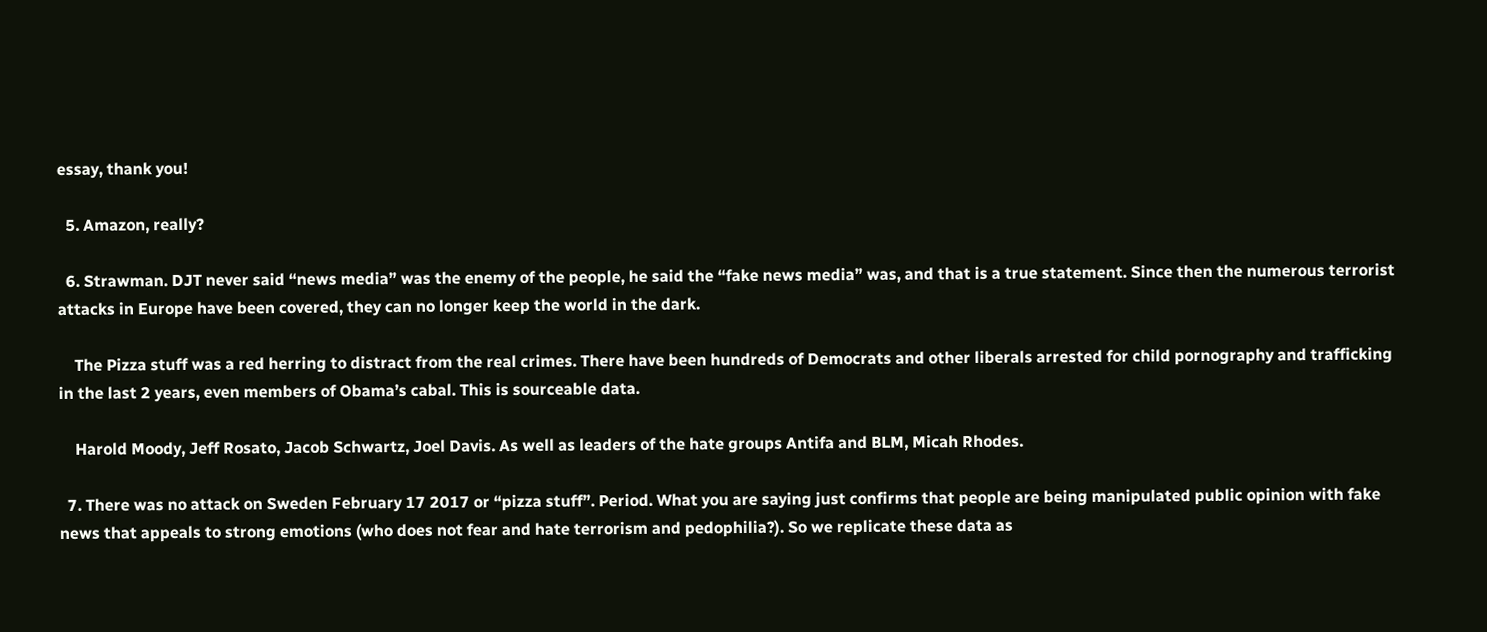essay, thank you!

  5. Amazon, really?

  6. Strawman. DJT never said “news media” was the enemy of the people, he said the “fake news media” was, and that is a true statement. Since then the numerous terrorist attacks in Europe have been covered, they can no longer keep the world in the dark.

    The Pizza stuff was a red herring to distract from the real crimes. There have been hundreds of Democrats and other liberals arrested for child pornography and trafficking in the last 2 years, even members of Obama’s cabal. This is sourceable data.

    Harold Moody, Jeff Rosato, Jacob Schwartz, Joel Davis. As well as leaders of the hate groups Antifa and BLM, Micah Rhodes.

  7. There was no attack on Sweden February 17 2017 or “pizza stuff”. Period. What you are saying just confirms that people are being manipulated public opinion with fake news that appeals to strong emotions (who does not fear and hate terrorism and pedophilia?). So we replicate these data as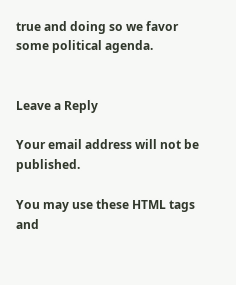true and doing so we favor some political agenda.


Leave a Reply

Your email address will not be published.

You may use these HTML tags and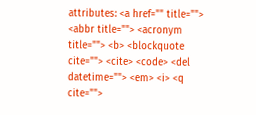attributes: <a href="" title=""> <abbr title=""> <acronym title=""> <b> <blockquote cite=""> <cite> <code> <del datetime=""> <em> <i> <q cite="">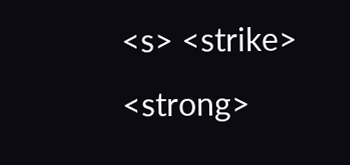<s> <strike> <strong>